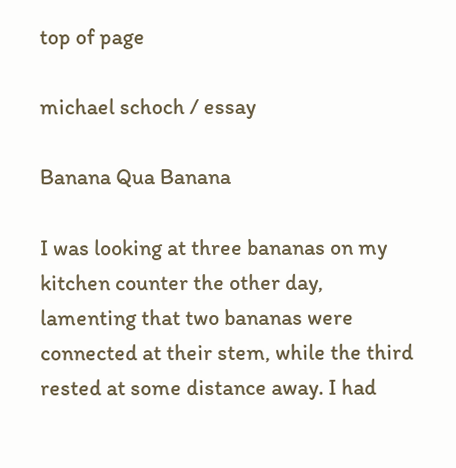top of page

michael schoch / essay

Banana Qua Banana

I was looking at three bananas on my kitchen counter the other day, lamenting that two bananas were connected at their stem, while the third rested at some distance away. I had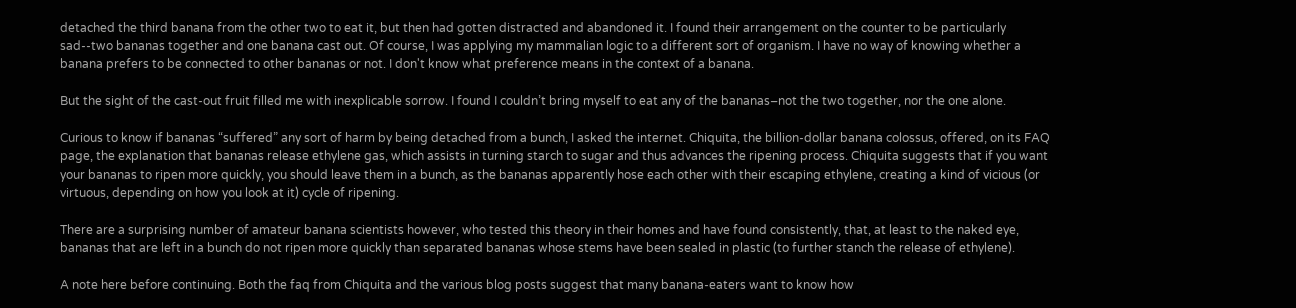detached the third banana from the other two to eat it, but then had gotten distracted and abandoned it. I found their arrangement on the counter to be particularly sad--two bananas together and one banana cast out. Of course, I was applying my mammalian logic to a different sort of organism. I have no way of knowing whether a banana prefers to be connected to other bananas or not. I don't know what preference means in the context of a banana.

But the sight of the cast-out fruit filled me with inexplicable sorrow. I found I couldn’t bring myself to eat any of the bananas–not the two together, nor the one alone.

Curious to know if bananas “suffered” any sort of harm by being detached from a bunch, I asked the internet. Chiquita, the billion-dollar banana colossus, offered, on its FAQ page, the explanation that bananas release ethylene gas, which assists in turning starch to sugar and thus advances the ripening process. Chiquita suggests that if you want your bananas to ripen more quickly, you should leave them in a bunch, as the bananas apparently hose each other with their escaping ethylene, creating a kind of vicious (or virtuous, depending on how you look at it) cycle of ripening.

There are a surprising number of amateur banana scientists however, who tested this theory in their homes and have found consistently, that, at least to the naked eye, bananas that are left in a bunch do not ripen more quickly than separated bananas whose stems have been sealed in plastic (to further stanch the release of ethylene).

A note here before continuing. Both the faq from Chiquita and the various blog posts suggest that many banana-eaters want to know how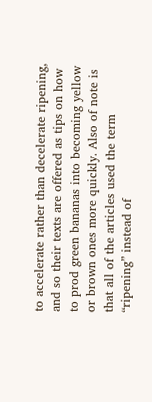to accelerate rather than decelerate ripening, and so their texts are offered as tips on how to prod green bananas into becoming yellow or brown ones more quickly. Also of note is that all of the articles used the term “ripening” instead of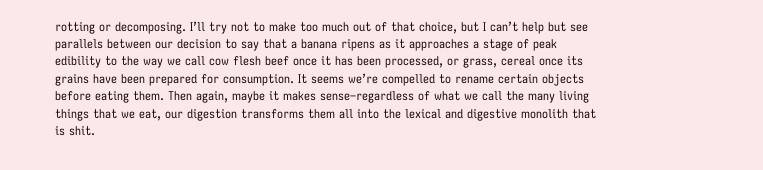rotting or decomposing. I’ll try not to make too much out of that choice, but I can’t help but see parallels between our decision to say that a banana ripens as it approaches a stage of peak edibility to the way we call cow flesh beef once it has been processed, or grass, cereal once its grains have been prepared for consumption. It seems we’re compelled to rename certain objects before eating them. Then again, maybe it makes sense–regardless of what we call the many living things that we eat, our digestion transforms them all into the lexical and digestive monolith that is shit.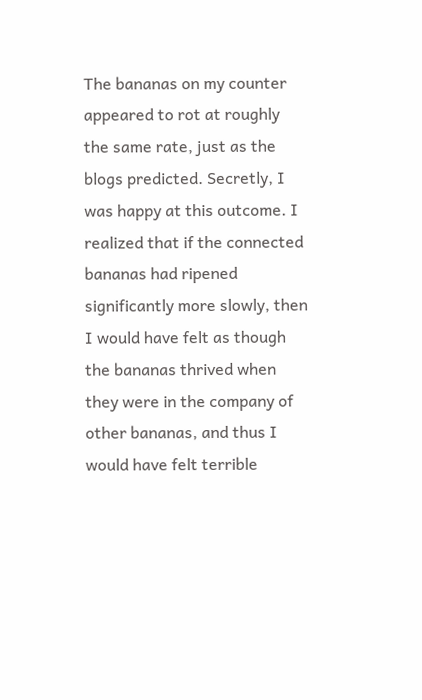The bananas on my counter appeared to rot at roughly the same rate, just as the blogs predicted. Secretly, I was happy at this outcome. I realized that if the connected bananas had ripened significantly more slowly, then I would have felt as though the bananas thrived when they were in the company of other bananas, and thus I would have felt terrible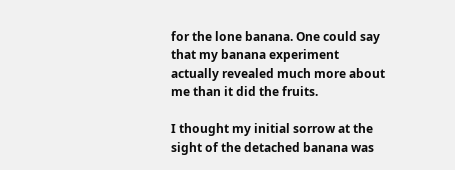for the lone banana. One could say that my banana experiment actually revealed much more about me than it did the fruits.

I thought my initial sorrow at the sight of the detached banana was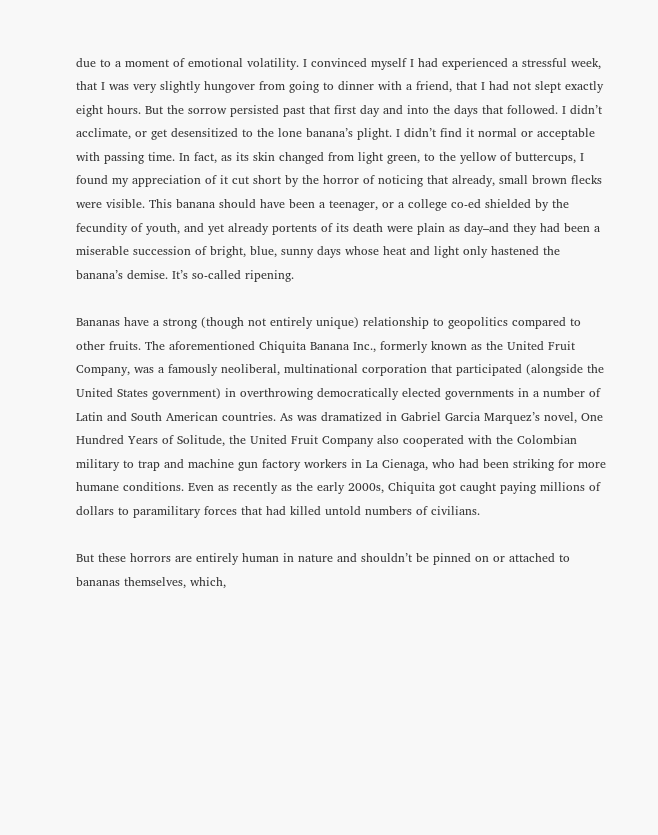due to a moment of emotional volatility. I convinced myself I had experienced a stressful week, that I was very slightly hungover from going to dinner with a friend, that I had not slept exactly eight hours. But the sorrow persisted past that first day and into the days that followed. I didn’t acclimate, or get desensitized to the lone banana’s plight. I didn’t find it normal or acceptable with passing time. In fact, as its skin changed from light green, to the yellow of buttercups, I found my appreciation of it cut short by the horror of noticing that already, small brown flecks were visible. This banana should have been a teenager, or a college co-ed shielded by the fecundity of youth, and yet already portents of its death were plain as day–and they had been a miserable succession of bright, blue, sunny days whose heat and light only hastened the banana’s demise. It’s so-called ripening.

Bananas have a strong (though not entirely unique) relationship to geopolitics compared to other fruits. The aforementioned Chiquita Banana Inc., formerly known as the United Fruit Company, was a famously neoliberal, multinational corporation that participated (alongside the United States government) in overthrowing democratically elected governments in a number of Latin and South American countries. As was dramatized in Gabriel Garcia Marquez’s novel, One Hundred Years of Solitude, the United Fruit Company also cooperated with the Colombian military to trap and machine gun factory workers in La Cienaga, who had been striking for more humane conditions. Even as recently as the early 2000s, Chiquita got caught paying millions of dollars to paramilitary forces that had killed untold numbers of civilians.

But these horrors are entirely human in nature and shouldn’t be pinned on or attached to bananas themselves, which,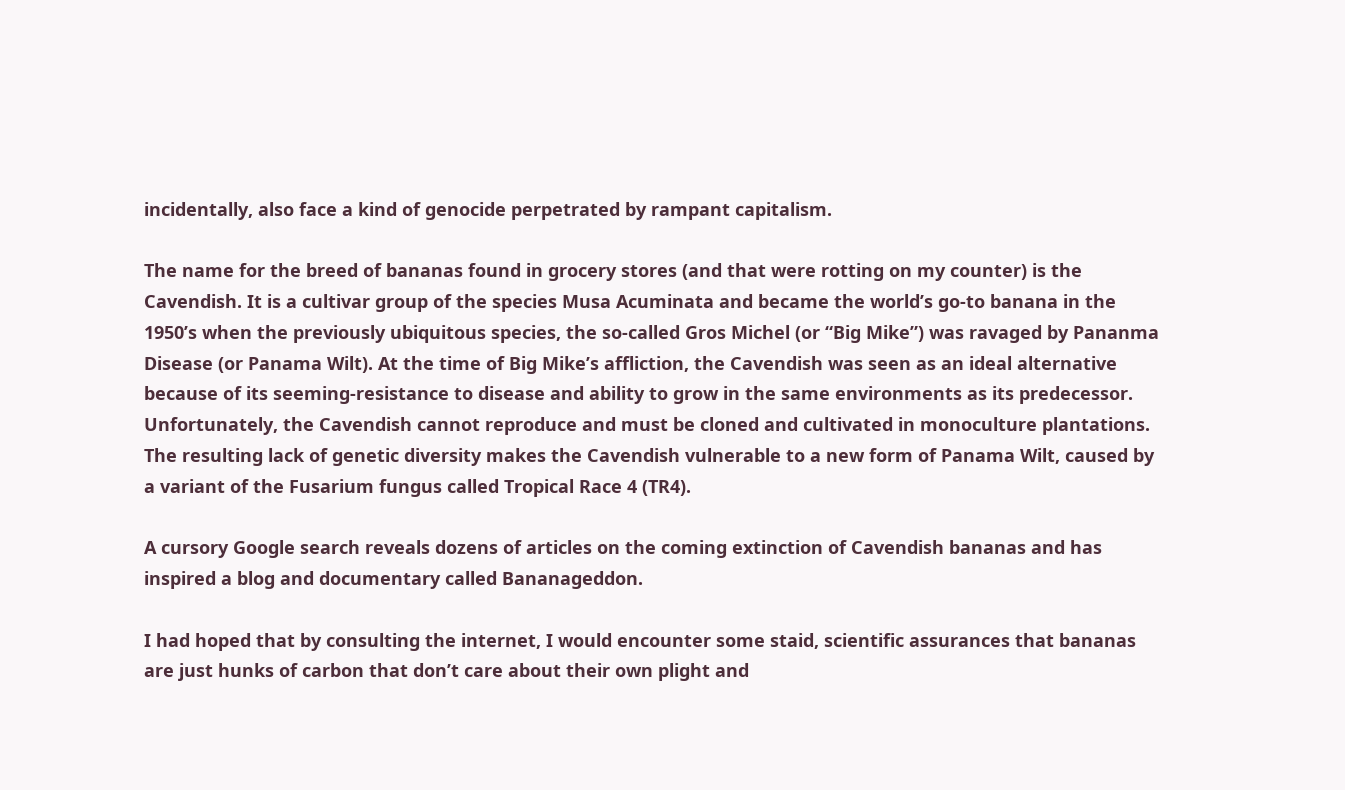incidentally, also face a kind of genocide perpetrated by rampant capitalism.

The name for the breed of bananas found in grocery stores (and that were rotting on my counter) is the Cavendish. It is a cultivar group of the species Musa Acuminata and became the world’s go-to banana in the 1950’s when the previously ubiquitous species, the so-called Gros Michel (or “Big Mike”) was ravaged by Pananma Disease (or Panama Wilt). At the time of Big Mike’s affliction, the Cavendish was seen as an ideal alternative because of its seeming-resistance to disease and ability to grow in the same environments as its predecessor. Unfortunately, the Cavendish cannot reproduce and must be cloned and cultivated in monoculture plantations. The resulting lack of genetic diversity makes the Cavendish vulnerable to a new form of Panama Wilt, caused by a variant of the Fusarium fungus called Tropical Race 4 (TR4).

A cursory Google search reveals dozens of articles on the coming extinction of Cavendish bananas and has inspired a blog and documentary called Bananageddon.

I had hoped that by consulting the internet, I would encounter some staid, scientific assurances that bananas are just hunks of carbon that don’t care about their own plight and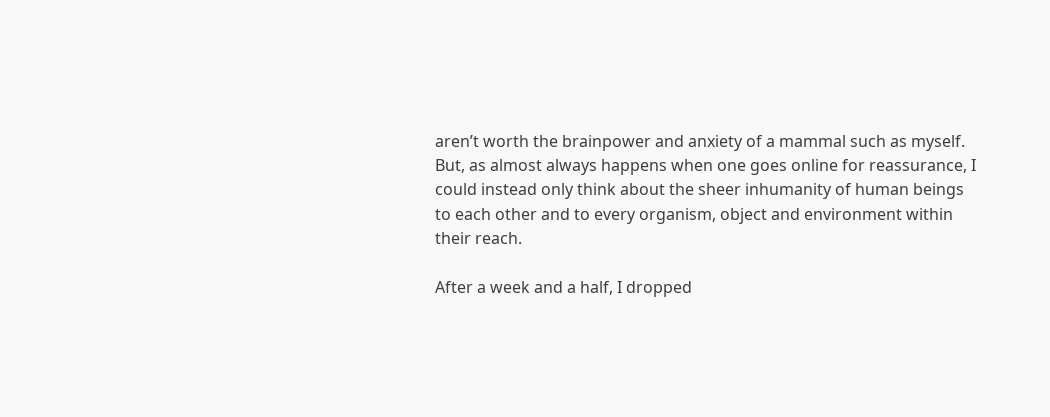aren’t worth the brainpower and anxiety of a mammal such as myself. But, as almost always happens when one goes online for reassurance, I could instead only think about the sheer inhumanity of human beings to each other and to every organism, object and environment within their reach.

After a week and a half, I dropped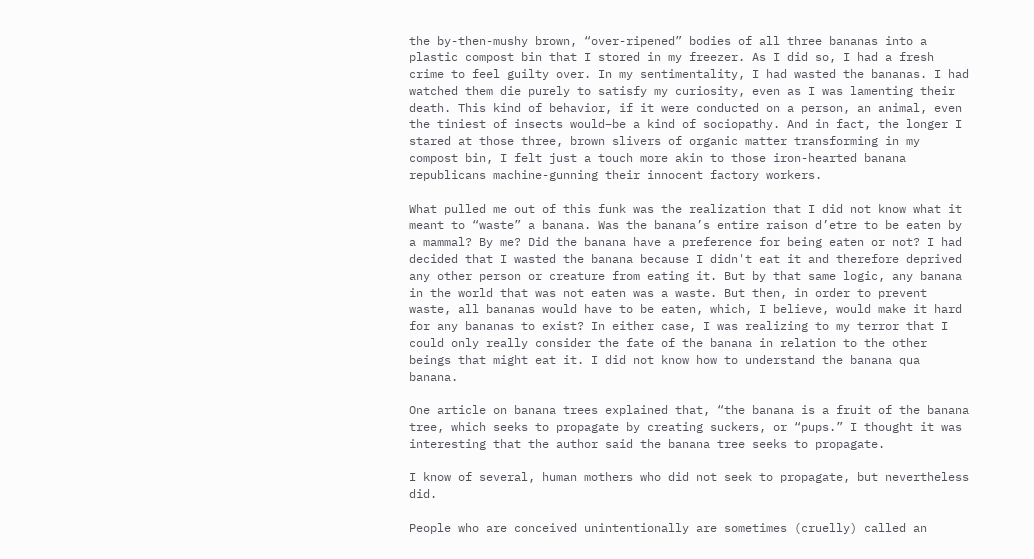the by-then-mushy brown, “over-ripened” bodies of all three bananas into a plastic compost bin that I stored in my freezer. As I did so, I had a fresh crime to feel guilty over. In my sentimentality, I had wasted the bananas. I had watched them die purely to satisfy my curiosity, even as I was lamenting their death. This kind of behavior, if it were conducted on a person, an animal, even the tiniest of insects would–be a kind of sociopathy. And in fact, the longer I stared at those three, brown slivers of organic matter transforming in my compost bin, I felt just a touch more akin to those iron-hearted banana republicans machine-gunning their innocent factory workers.

What pulled me out of this funk was the realization that I did not know what it meant to “waste” a banana. Was the banana’s entire raison d’etre to be eaten by a mammal? By me? Did the banana have a preference for being eaten or not? I had decided that I wasted the banana because I didn't eat it and therefore deprived any other person or creature from eating it. But by that same logic, any banana in the world that was not eaten was a waste. But then, in order to prevent waste, all bananas would have to be eaten, which, I believe, would make it hard for any bananas to exist? In either case, I was realizing to my terror that I could only really consider the fate of the banana in relation to the other beings that might eat it. I did not know how to understand the banana qua banana.

One article on banana trees explained that, “the banana is a fruit of the banana tree, which seeks to propagate by creating suckers, or “pups.” I thought it was interesting that the author said the banana tree seeks to propagate.

I know of several, human mothers who did not seek to propagate, but nevertheless did.

People who are conceived unintentionally are sometimes (cruelly) called an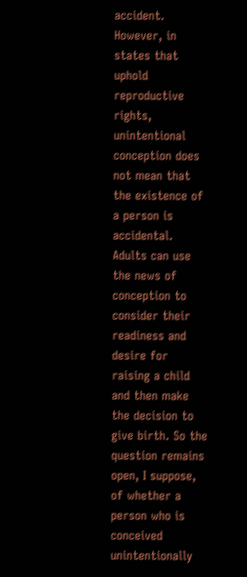accident. However, in states that uphold reproductive rights, unintentional conception does not mean that the existence of a person is accidental. Adults can use the news of conception to consider their readiness and desire for raising a child and then make the decision to give birth. So the question remains open, I suppose, of whether a person who is conceived unintentionally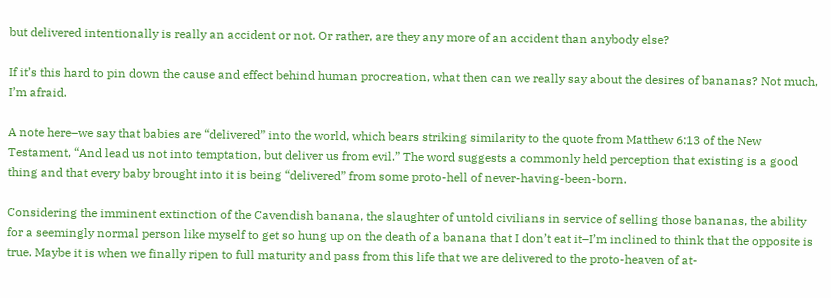but delivered intentionally is really an accident or not. Or rather, are they any more of an accident than anybody else?

If it’s this hard to pin down the cause and effect behind human procreation, what then can we really say about the desires of bananas? Not much, I’m afraid.

A note here–we say that babies are “delivered” into the world, which bears striking similarity to the quote from Matthew 6:13 of the New Testament, “And lead us not into temptation, but deliver us from evil.” The word suggests a commonly held perception that existing is a good thing and that every baby brought into it is being “delivered” from some proto-hell of never-having-been-born.

Considering the imminent extinction of the Cavendish banana, the slaughter of untold civilians in service of selling those bananas, the ability for a seemingly normal person like myself to get so hung up on the death of a banana that I don’t eat it–I’m inclined to think that the opposite is true. Maybe it is when we finally ripen to full maturity and pass from this life that we are delivered to the proto-heaven of at-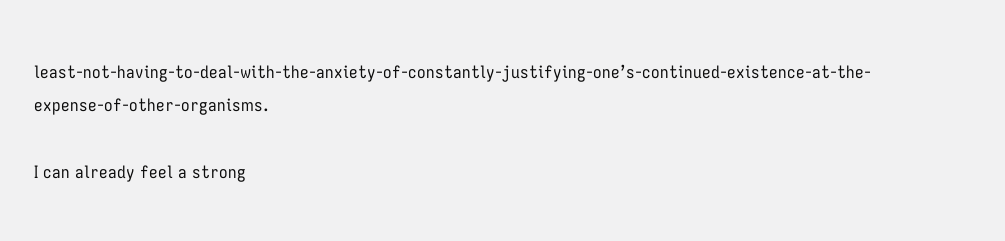least-not-having-to-deal-with-the-anxiety-of-constantly-justifying-one’s-continued-existence-at-the-expense-of-other-organisms.

I can already feel a strong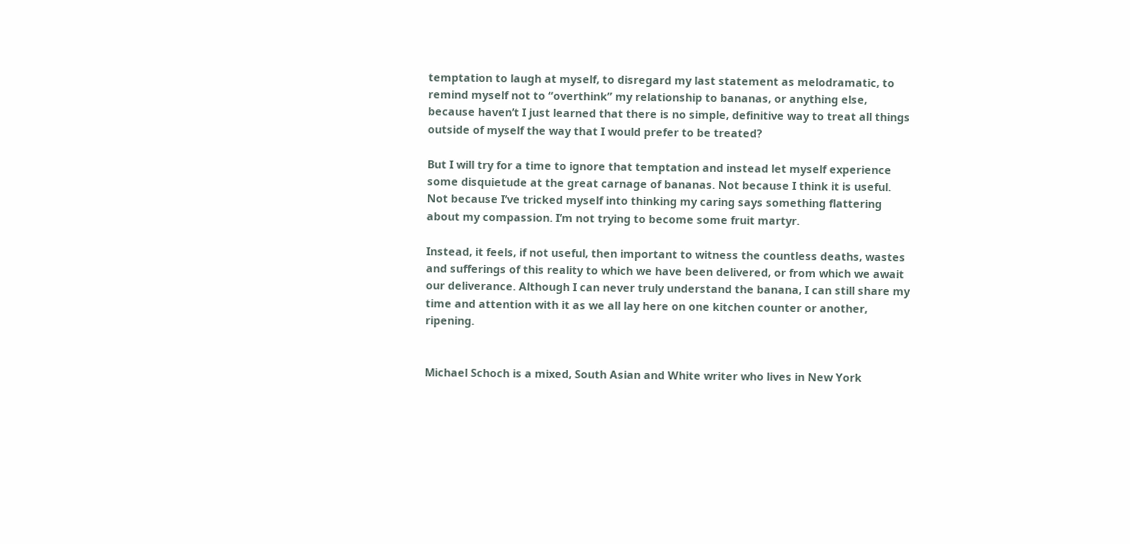temptation to laugh at myself, to disregard my last statement as melodramatic, to remind myself not to “overthink” my relationship to bananas, or anything else, because haven’t I just learned that there is no simple, definitive way to treat all things outside of myself the way that I would prefer to be treated?

But I will try for a time to ignore that temptation and instead let myself experience some disquietude at the great carnage of bananas. Not because I think it is useful. Not because I’ve tricked myself into thinking my caring says something flattering about my compassion. I’m not trying to become some fruit martyr.

Instead, it feels, if not useful, then important to witness the countless deaths, wastes and sufferings of this reality to which we have been delivered, or from which we await our deliverance. Although I can never truly understand the banana, I can still share my time and attention with it as we all lay here on one kitchen counter or another, ripening.


Michael Schoch is a mixed, South Asian and White writer who lives in New York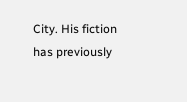City. His fiction has previously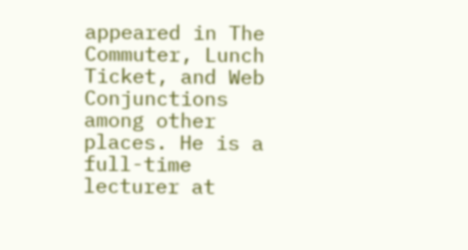appeared in The Commuter, Lunch Ticket, and Web Conjunctions among other places. He is a full-time lecturer at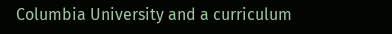Columbia University and a curriculum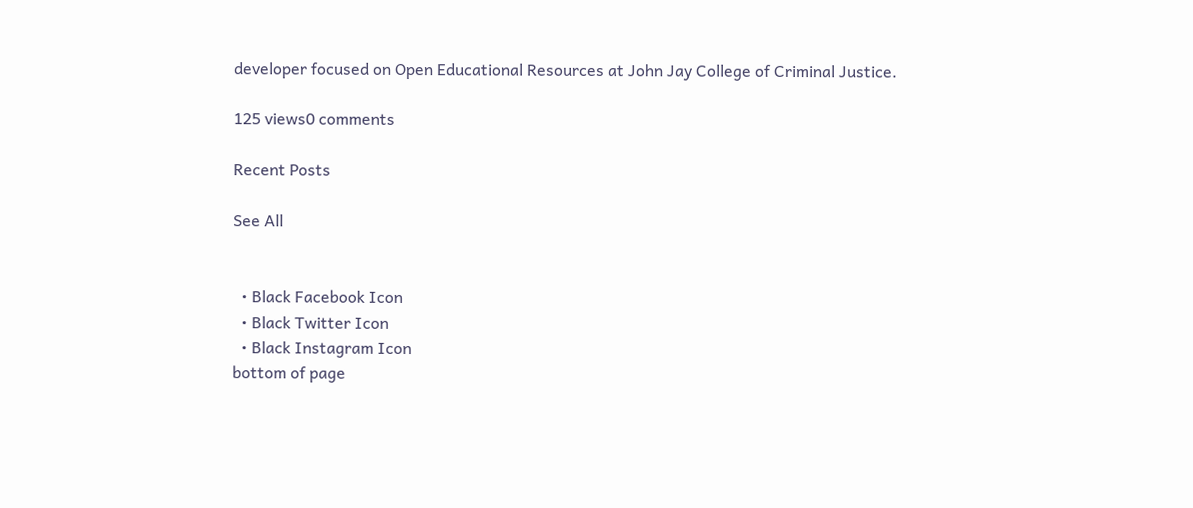developer focused on Open Educational Resources at John Jay College of Criminal Justice.

125 views0 comments

Recent Posts

See All


  • Black Facebook Icon
  • Black Twitter Icon
  • Black Instagram Icon
bottom of page